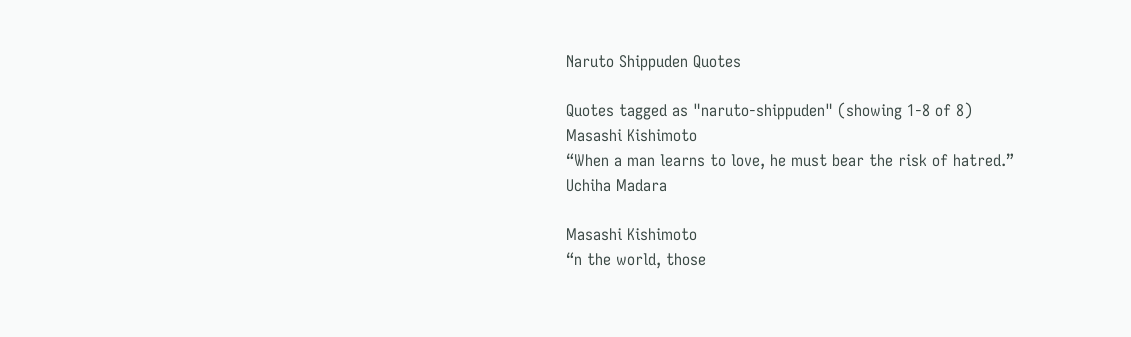Naruto Shippuden Quotes

Quotes tagged as "naruto-shippuden" (showing 1-8 of 8)
Masashi Kishimoto
“When a man learns to love, he must bear the risk of hatred.”
Uchiha Madara

Masashi Kishimoto
“n the world, those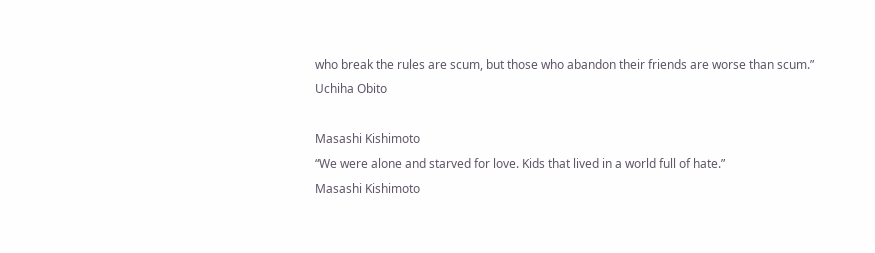who break the rules are scum, but those who abandon their friends are worse than scum.”
Uchiha Obito

Masashi Kishimoto
“We were alone and starved for love. Kids that lived in a world full of hate.”
Masashi Kishimoto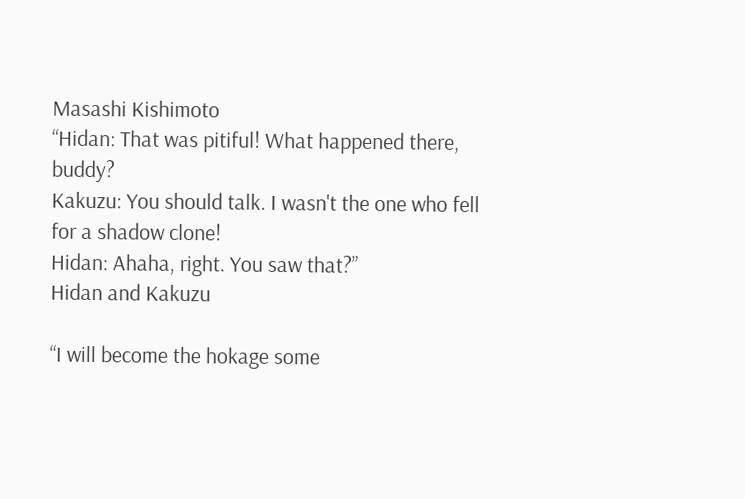Masashi Kishimoto
“Hidan: That was pitiful! What happened there, buddy?
Kakuzu: You should talk. I wasn't the one who fell for a shadow clone!
Hidan: Ahaha, right. You saw that?”
Hidan and Kakuzu

“I will become the hokage some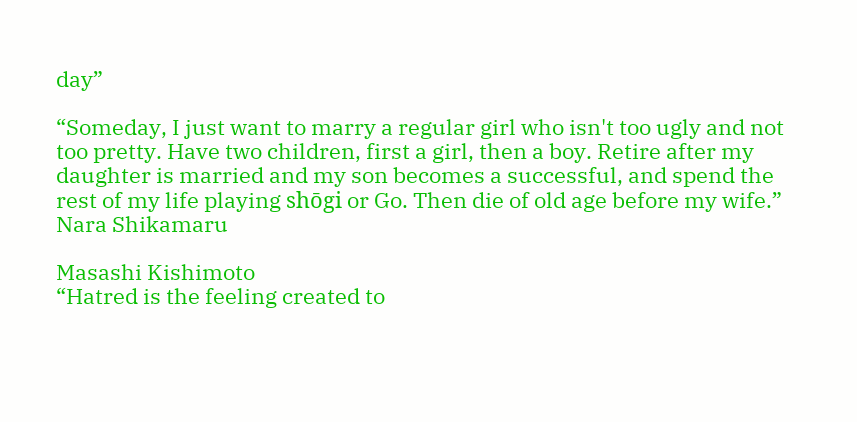day”

“Someday, I just want to marry a regular girl who isn't too ugly and not too pretty. Have two children, first a girl, then a boy. Retire after my daughter is married and my son becomes a successful, and spend the rest of my life playing shōgi or Go. Then die of old age before my wife.”
Nara Shikamaru

Masashi Kishimoto
“Hatred is the feeling created to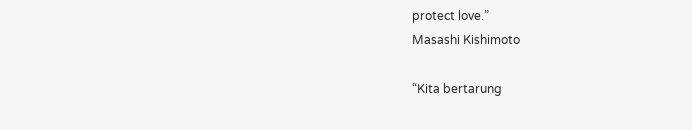protect love.”
Masashi Kishimoto

“Kita bertarung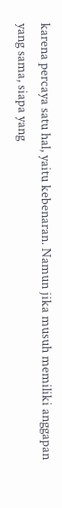karena percaya satu hal, yaitu kebenaran. Namun jika musuh memiliki anggapan yang sama, siapa yang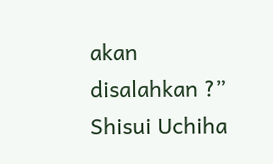akan disalahkan ?”
Shisui Uchiha